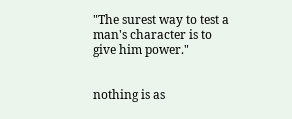"The surest way to test a man's character is to give him power."


nothing is as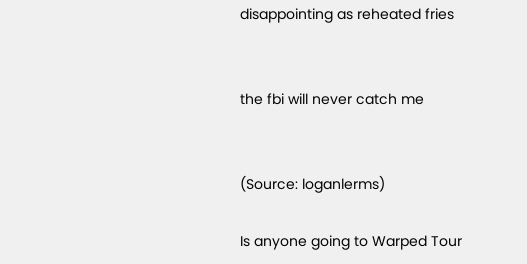disappointing as reheated fries


the fbi will never catch me


(Source: loganlerms)

Is anyone going to Warped Tour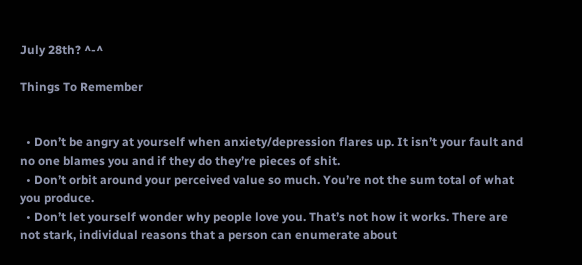July 28th? ^-^

Things To Remember


  • Don’t be angry at yourself when anxiety/depression flares up. It isn’t your fault and no one blames you and if they do they’re pieces of shit.
  • Don’t orbit around your perceived value so much. You’re not the sum total of what you produce.
  • Don’t let yourself wonder why people love you. That’s not how it works. There are not stark, individual reasons that a person can enumerate about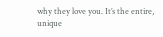why they love you. It’s the entire, unique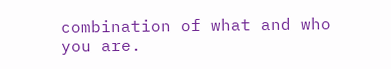combination of what and who you are.